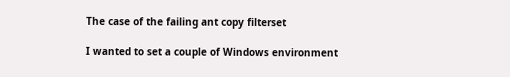The case of the failing ant copy filterset

I wanted to set a couple of Windows environment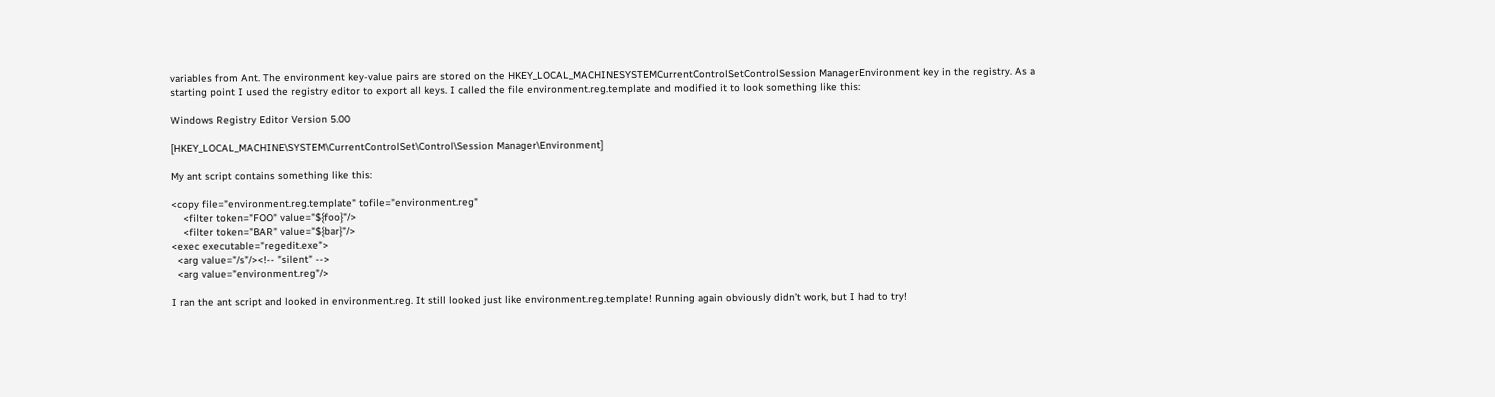variables from Ant. The environment key-value pairs are stored on the HKEY_LOCAL_MACHINESYSTEMCurrentControlSetControlSession ManagerEnvironment key in the registry. As a starting point I used the registry editor to export all keys. I called the file environment.reg.template and modified it to look something like this:

Windows Registry Editor Version 5.00

[HKEY_LOCAL_MACHINE\SYSTEM\CurrentControlSet\Control\Session Manager\Environment]

My ant script contains something like this:

<copy file="environment.reg.template" tofile="environment.reg"
    <filter token="FOO" value="${foo}"/>
    <filter token="BAR" value="${bar}"/>
<exec executable="regedit.exe">
  <arg value="/s"/><!-- "silent" -->
  <arg value="environment.reg"/>

I ran the ant script and looked in environment.reg. It still looked just like environment.reg.template! Running again obviously didn’t work, but I had to try!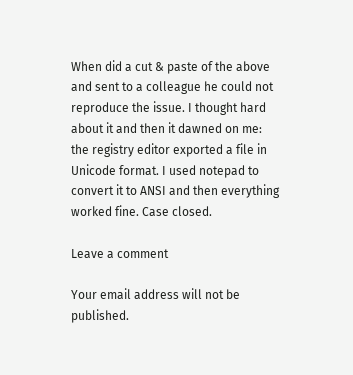When did a cut & paste of the above and sent to a colleague he could not reproduce the issue. I thought hard about it and then it dawned on me: the registry editor exported a file in Unicode format. I used notepad to convert it to ANSI and then everything worked fine. Case closed.

Leave a comment

Your email address will not be published.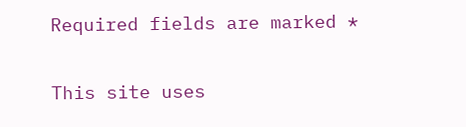Required fields are marked *

This site uses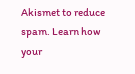Akismet to reduce spam. Learn how your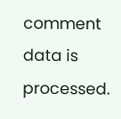comment data is processed.